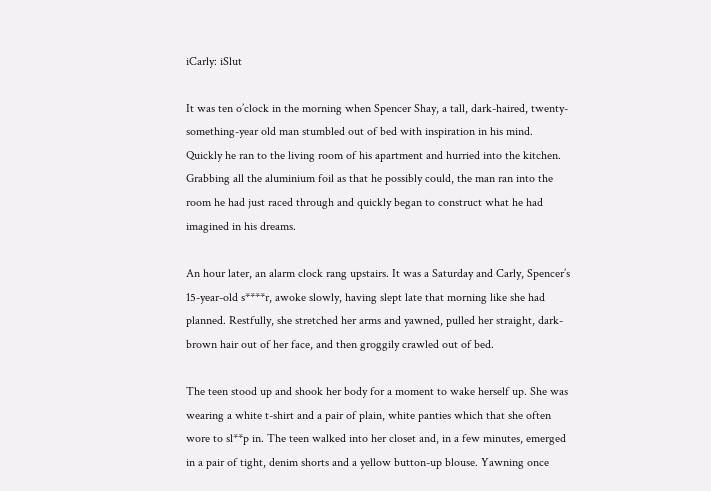iCarly: iSlut

It was ten o’clock in the morning when Spencer Shay, a tall, dark-haired, twenty-something-year old man stumbled out of bed with inspiration in his mind. Quickly he ran to the living room of his apartment and hurried into the kitchen. Grabbing all the aluminium foil as that he possibly could, the man ran into the room he had just raced through and quickly began to construct what he had imagined in his dreams.

An hour later, an alarm clock rang upstairs. It was a Saturday and Carly, Spencer’s 15-year-old s****r, awoke slowly, having slept late that morning like she had planned. Restfully, she stretched her arms and yawned, pulled her straight, dark-brown hair out of her face, and then groggily crawled out of bed.

The teen stood up and shook her body for a moment to wake herself up. She was wearing a white t-shirt and a pair of plain, white panties which that she often wore to sl**p in. The teen walked into her closet and, in a few minutes, emerged in a pair of tight, denim shorts and a yellow button-up blouse. Yawning once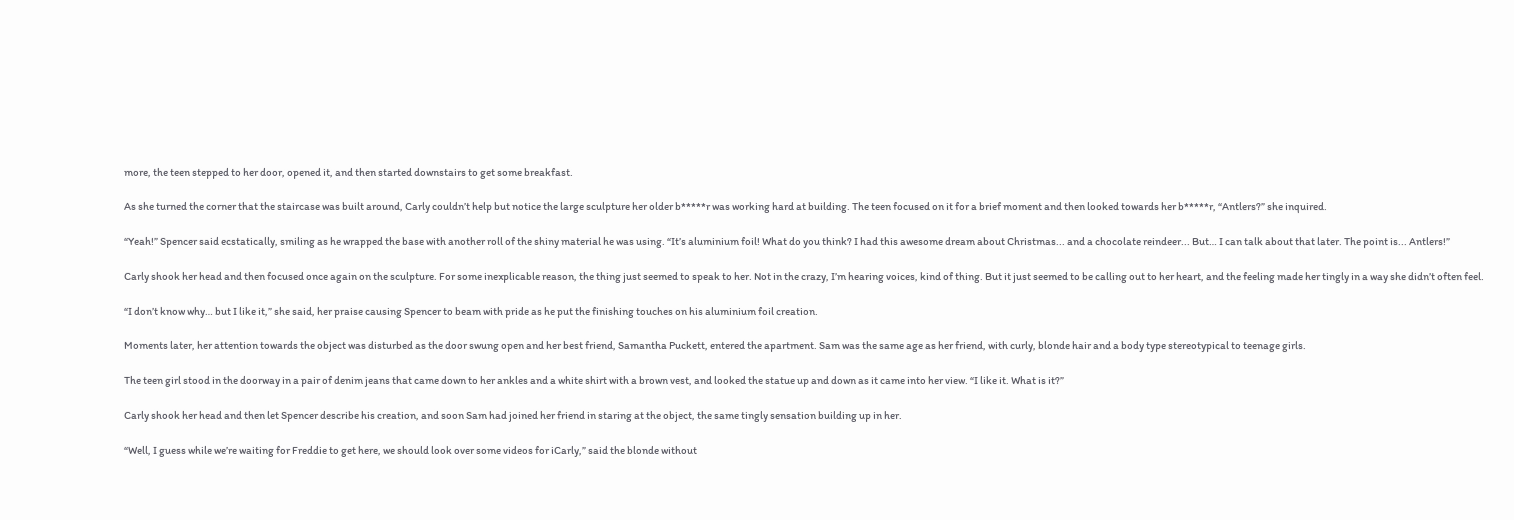more, the teen stepped to her door, opened it, and then started downstairs to get some breakfast.

As she turned the corner that the staircase was built around, Carly couldn’t help but notice the large sculpture her older b*****r was working hard at building. The teen focused on it for a brief moment and then looked towards her b*****r, “Antlers?” she inquired.

“Yeah!” Spencer said ecstatically, smiling as he wrapped the base with another roll of the shiny material he was using. “It’s aluminium foil! What do you think? I had this awesome dream about Christmas... and a chocolate reindeer... But… I can talk about that later. The point is... Antlers!”

Carly shook her head and then focused once again on the sculpture. For some inexplicable reason, the thing just seemed to speak to her. Not in the crazy, I’m hearing voices, kind of thing. But it just seemed to be calling out to her heart, and the feeling made her tingly in a way she didn’t often feel.

“I don’t know why… but I like it,” she said, her praise causing Spencer to beam with pride as he put the finishing touches on his aluminium foil creation.

Moments later, her attention towards the object was disturbed as the door swung open and her best friend, Samantha Puckett, entered the apartment. Sam was the same age as her friend, with curly, blonde hair and a body type stereotypical to teenage girls.

The teen girl stood in the doorway in a pair of denim jeans that came down to her ankles and a white shirt with a brown vest, and looked the statue up and down as it came into her view. “I like it. What is it?”

Carly shook her head and then let Spencer describe his creation, and soon Sam had joined her friend in staring at the object, the same tingly sensation building up in her.

“Well, I guess while we’re waiting for Freddie to get here, we should look over some videos for iCarly,” said the blonde without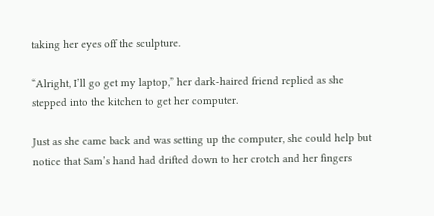taking her eyes off the sculpture.

“Alright, I’ll go get my laptop,” her dark-haired friend replied as she stepped into the kitchen to get her computer.

Just as she came back and was setting up the computer, she could help but notice that Sam’s hand had drifted down to her crotch and her fingers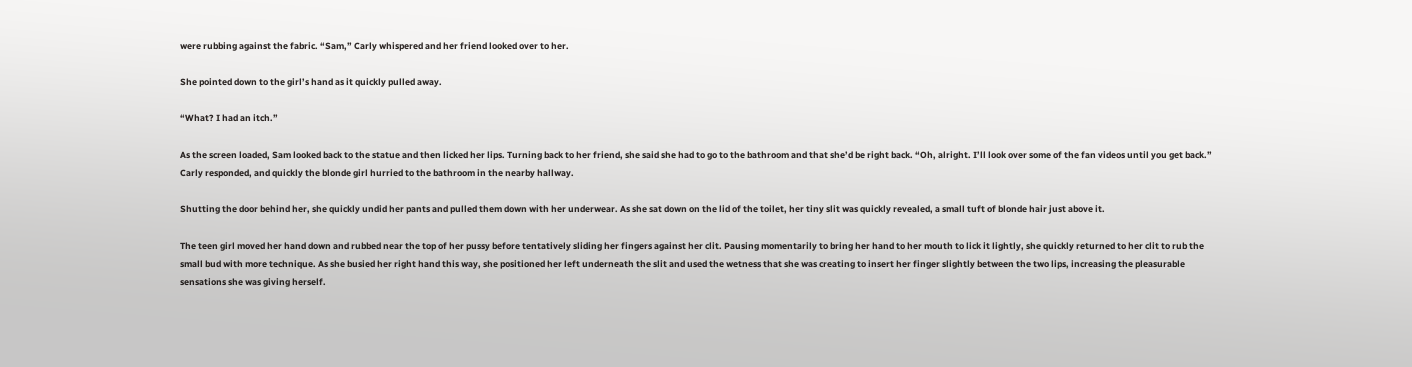were rubbing against the fabric. “Sam,” Carly whispered and her friend looked over to her.

She pointed down to the girl’s hand as it quickly pulled away.

“What? I had an itch.”

As the screen loaded, Sam looked back to the statue and then licked her lips. Turning back to her friend, she said she had to go to the bathroom and that she’d be right back. “Oh, alright. I’ll look over some of the fan videos until you get back.” Carly responded, and quickly the blonde girl hurried to the bathroom in the nearby hallway.

Shutting the door behind her, she quickly undid her pants and pulled them down with her underwear. As she sat down on the lid of the toilet, her tiny slit was quickly revealed, a small tuft of blonde hair just above it.

The teen girl moved her hand down and rubbed near the top of her pussy before tentatively sliding her fingers against her clit. Pausing momentarily to bring her hand to her mouth to lick it lightly, she quickly returned to her clit to rub the small bud with more technique. As she busied her right hand this way, she positioned her left underneath the slit and used the wetness that she was creating to insert her finger slightly between the two lips, increasing the pleasurable sensations she was giving herself.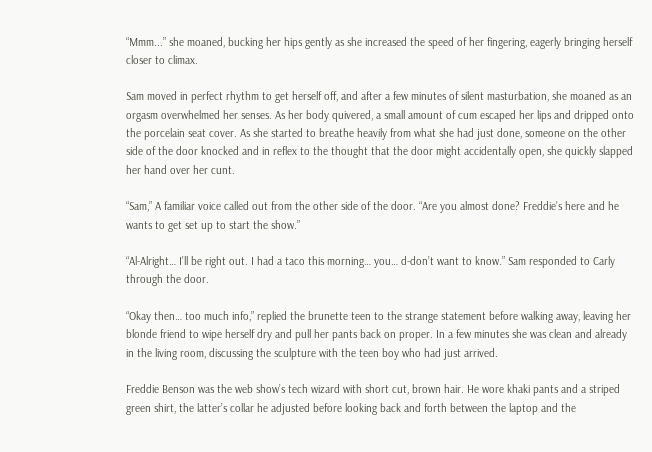“Mmm...” she moaned, bucking her hips gently as she increased the speed of her fingering, eagerly bringing herself closer to climax.

Sam moved in perfect rhythm to get herself off, and after a few minutes of silent masturbation, she moaned as an orgasm overwhelmed her senses. As her body quivered, a small amount of cum escaped her lips and dripped onto the porcelain seat cover. As she started to breathe heavily from what she had just done, someone on the other side of the door knocked and in reflex to the thought that the door might accidentally open, she quickly slapped her hand over her cunt.

“Sam,” A familiar voice called out from the other side of the door. “Are you almost done? Freddie’s here and he wants to get set up to start the show.”

“Al-Alright… I’ll be right out. I had a taco this morning… you… d-don’t want to know.” Sam responded to Carly through the door.

“Okay then… too much info,” replied the brunette teen to the strange statement before walking away, leaving her blonde friend to wipe herself dry and pull her pants back on proper. In a few minutes she was clean and already in the living room, discussing the sculpture with the teen boy who had just arrived.

Freddie Benson was the web show’s tech wizard with short cut, brown hair. He wore khaki pants and a striped green shirt, the latter’s collar he adjusted before looking back and forth between the laptop and the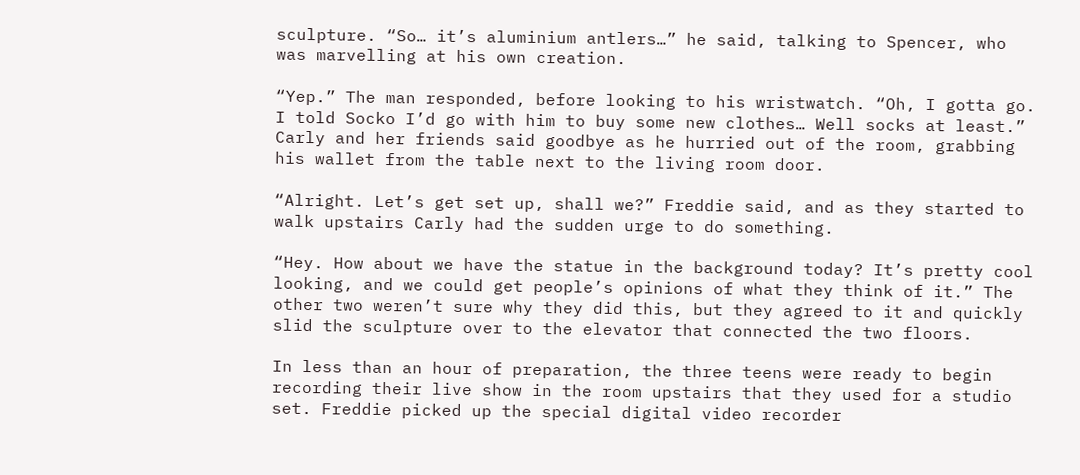sculpture. “So… it’s aluminium antlers…” he said, talking to Spencer, who was marvelling at his own creation.

“Yep.” The man responded, before looking to his wristwatch. “Oh, I gotta go. I told Socko I’d go with him to buy some new clothes… Well socks at least.” Carly and her friends said goodbye as he hurried out of the room, grabbing his wallet from the table next to the living room door.

“Alright. Let’s get set up, shall we?” Freddie said, and as they started to walk upstairs Carly had the sudden urge to do something.

“Hey. How about we have the statue in the background today? It’s pretty cool looking, and we could get people’s opinions of what they think of it.” The other two weren’t sure why they did this, but they agreed to it and quickly slid the sculpture over to the elevator that connected the two floors.

In less than an hour of preparation, the three teens were ready to begin recording their live show in the room upstairs that they used for a studio set. Freddie picked up the special digital video recorder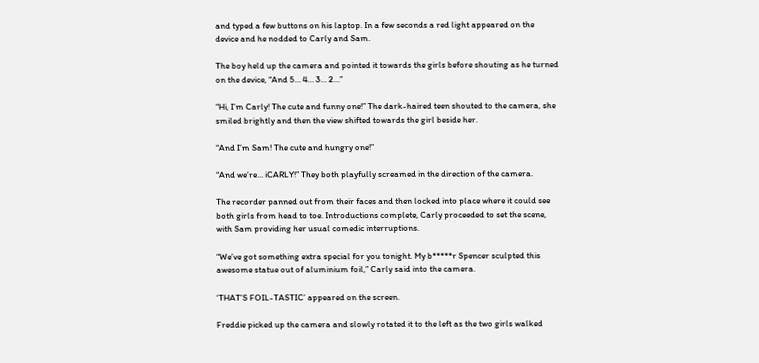and typed a few buttons on his laptop. In a few seconds a red light appeared on the device and he nodded to Carly and Sam.

The boy held up the camera and pointed it towards the girls before shouting as he turned on the device, “And 5… 4… 3… 2…”

“Hi, I’m Carly! The cute and funny one!” The dark-haired teen shouted to the camera, she smiled brightly and then the view shifted towards the girl beside her.

“And I’m Sam! The cute and hungry one!”

“And we’re… iCARLY!” They both playfully screamed in the direction of the camera.

The recorder panned out from their faces and then locked into place where it could see both girls from head to toe. Introductions complete, Carly proceeded to set the scene, with Sam providing her usual comedic interruptions.

“We’ve got something extra special for you tonight. My b*****r Spencer sculpted this awesome statue out of aluminium foil,” Carly said into the camera.

‘THAT’S FOIL-TASTIC’ appeared on the screen.

Freddie picked up the camera and slowly rotated it to the left as the two girls walked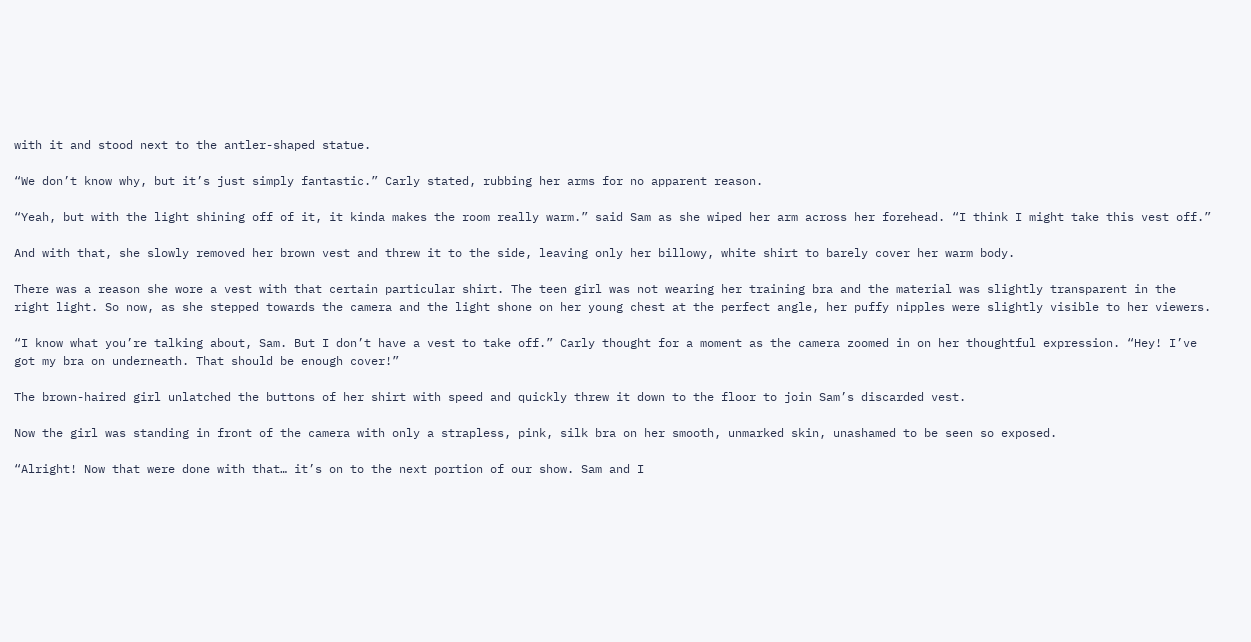with it and stood next to the antler-shaped statue.

“We don’t know why, but it’s just simply fantastic.” Carly stated, rubbing her arms for no apparent reason.

“Yeah, but with the light shining off of it, it kinda makes the room really warm.” said Sam as she wiped her arm across her forehead. “I think I might take this vest off.”

And with that, she slowly removed her brown vest and threw it to the side, leaving only her billowy, white shirt to barely cover her warm body.

There was a reason she wore a vest with that certain particular shirt. The teen girl was not wearing her training bra and the material was slightly transparent in the right light. So now, as she stepped towards the camera and the light shone on her young chest at the perfect angle, her puffy nipples were slightly visible to her viewers.

“I know what you’re talking about, Sam. But I don’t have a vest to take off.” Carly thought for a moment as the camera zoomed in on her thoughtful expression. “Hey! I’ve got my bra on underneath. That should be enough cover!”

The brown-haired girl unlatched the buttons of her shirt with speed and quickly threw it down to the floor to join Sam’s discarded vest.

Now the girl was standing in front of the camera with only a strapless, pink, silk bra on her smooth, unmarked skin, unashamed to be seen so exposed.

“Alright! Now that were done with that… it’s on to the next portion of our show. Sam and I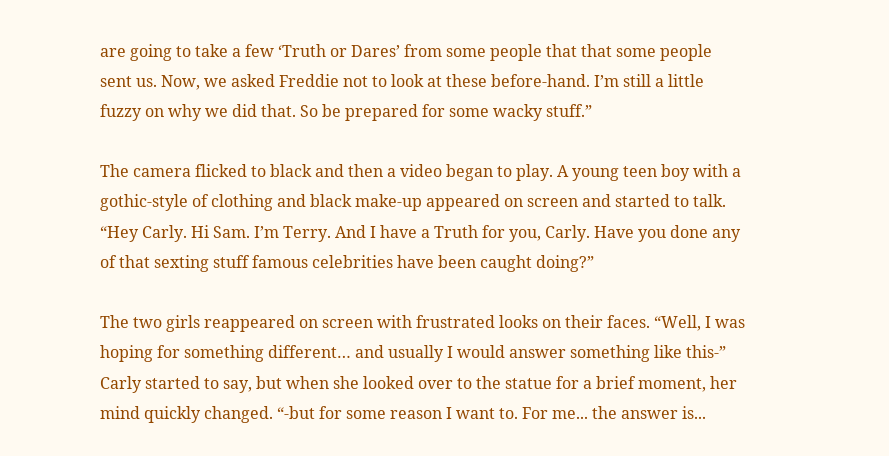are going to take a few ‘Truth or Dares’ from some people that that some people sent us. Now, we asked Freddie not to look at these before-hand. I’m still a little fuzzy on why we did that. So be prepared for some wacky stuff.”

The camera flicked to black and then a video began to play. A young teen boy with a gothic-style of clothing and black make-up appeared on screen and started to talk. “Hey Carly. Hi Sam. I’m Terry. And I have a Truth for you, Carly. Have you done any of that sexting stuff famous celebrities have been caught doing?”

The two girls reappeared on screen with frustrated looks on their faces. “Well, I was hoping for something different… and usually I would answer something like this-” Carly started to say, but when she looked over to the statue for a brief moment, her mind quickly changed. “-but for some reason I want to. For me... the answer is...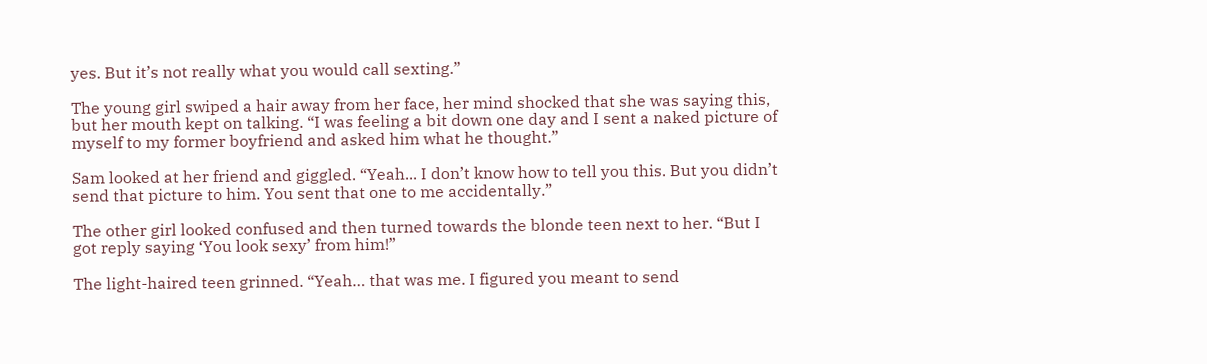yes. But it’s not really what you would call sexting.”

The young girl swiped a hair away from her face, her mind shocked that she was saying this, but her mouth kept on talking. “I was feeling a bit down one day and I sent a naked picture of myself to my former boyfriend and asked him what he thought.”

Sam looked at her friend and giggled. “Yeah... I don’t know how to tell you this. But you didn’t send that picture to him. You sent that one to me accidentally.”

The other girl looked confused and then turned towards the blonde teen next to her. “But I got reply saying ‘You look sexy’ from him!”

The light-haired teen grinned. “Yeah… that was me. I figured you meant to send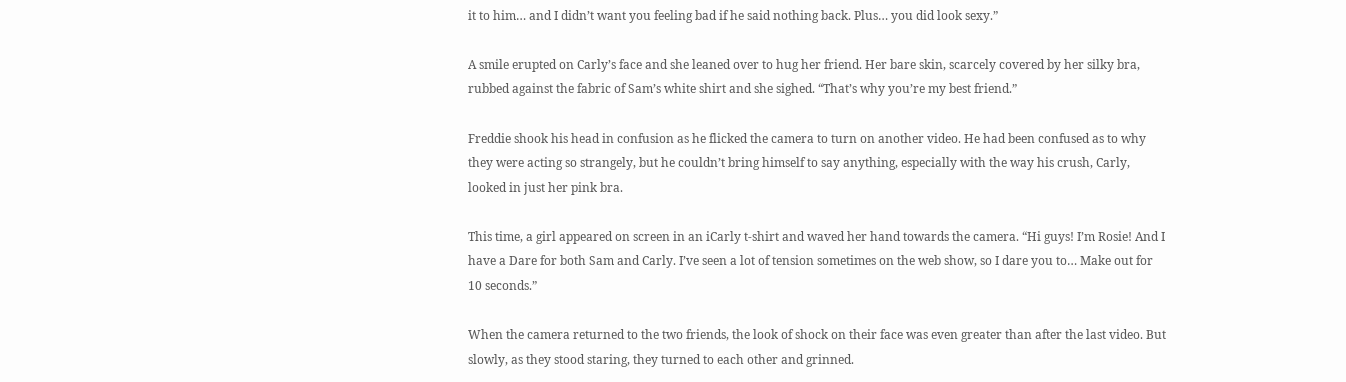it to him… and I didn’t want you feeling bad if he said nothing back. Plus… you did look sexy.”

A smile erupted on Carly’s face and she leaned over to hug her friend. Her bare skin, scarcely covered by her silky bra, rubbed against the fabric of Sam’s white shirt and she sighed. “That’s why you’re my best friend.”

Freddie shook his head in confusion as he flicked the camera to turn on another video. He had been confused as to why they were acting so strangely, but he couldn’t bring himself to say anything, especially with the way his crush, Carly, looked in just her pink bra.

This time, a girl appeared on screen in an iCarly t-shirt and waved her hand towards the camera. “Hi guys! I’m Rosie! And I have a Dare for both Sam and Carly. I’ve seen a lot of tension sometimes on the web show, so I dare you to… Make out for 10 seconds.”

When the camera returned to the two friends, the look of shock on their face was even greater than after the last video. But slowly, as they stood staring, they turned to each other and grinned.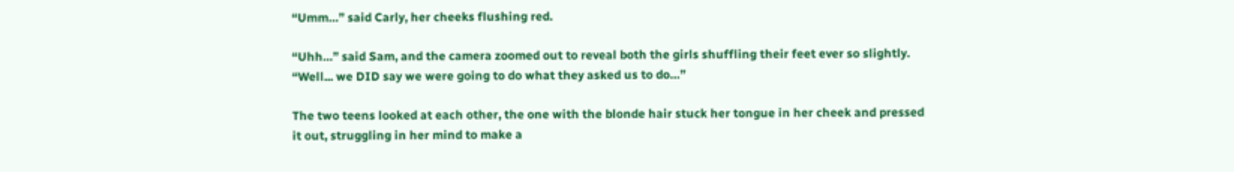“Umm…” said Carly, her cheeks flushing red.

“Uhh…” said Sam, and the camera zoomed out to reveal both the girls shuffling their feet ever so slightly. “Well... we DID say we were going to do what they asked us to do…”

The two teens looked at each other, the one with the blonde hair stuck her tongue in her cheek and pressed it out, struggling in her mind to make a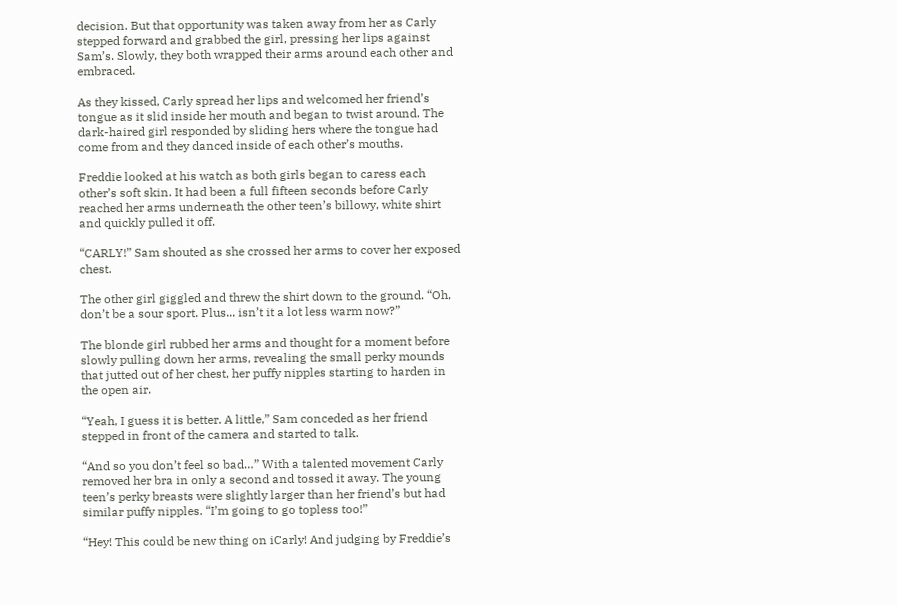decision. But that opportunity was taken away from her as Carly stepped forward and grabbed the girl, pressing her lips against Sam’s. Slowly, they both wrapped their arms around each other and embraced.

As they kissed, Carly spread her lips and welcomed her friend’s tongue as it slid inside her mouth and began to twist around. The dark-haired girl responded by sliding hers where the tongue had come from and they danced inside of each other’s mouths.

Freddie looked at his watch as both girls began to caress each other’s soft skin. It had been a full fifteen seconds before Carly reached her arms underneath the other teen’s billowy, white shirt and quickly pulled it off.

“CARLY!” Sam shouted as she crossed her arms to cover her exposed chest.

The other girl giggled and threw the shirt down to the ground. “Oh, don’t be a sour sport. Plus... isn’t it a lot less warm now?”

The blonde girl rubbed her arms and thought for a moment before slowly pulling down her arms, revealing the small perky mounds that jutted out of her chest, her puffy nipples starting to harden in the open air.

“Yeah, I guess it is better. A little,” Sam conceded as her friend stepped in front of the camera and started to talk.

“And so you don’t feel so bad…” With a talented movement Carly removed her bra in only a second and tossed it away. The young teen’s perky breasts were slightly larger than her friend’s but had similar puffy nipples. “I’m going to go topless too!”

“Hey! This could be new thing on iCarly! And judging by Freddie’s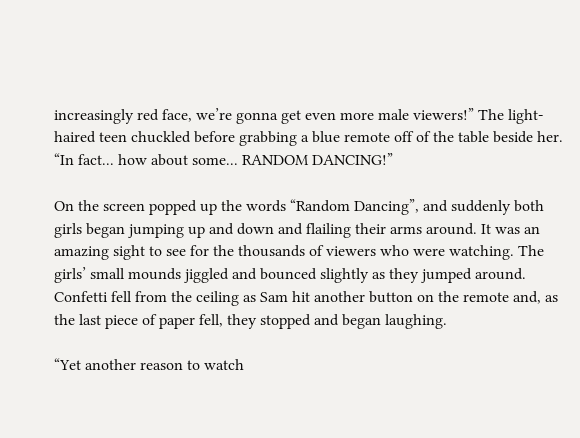increasingly red face, we’re gonna get even more male viewers!” The light-haired teen chuckled before grabbing a blue remote off of the table beside her. “In fact... how about some... RANDOM DANCING!”

On the screen popped up the words “Random Dancing”, and suddenly both girls began jumping up and down and flailing their arms around. It was an amazing sight to see for the thousands of viewers who were watching. The girls’ small mounds jiggled and bounced slightly as they jumped around. Confetti fell from the ceiling as Sam hit another button on the remote and, as the last piece of paper fell, they stopped and began laughing.

“Yet another reason to watch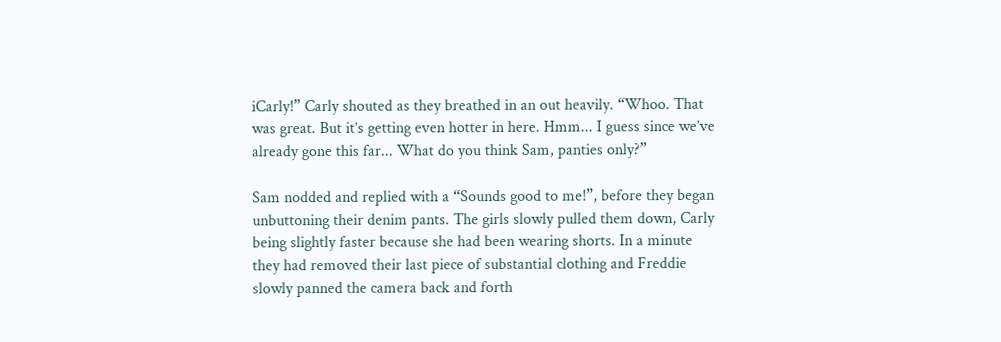iCarly!” Carly shouted as they breathed in an out heavily. “Whoo. That was great. But it’s getting even hotter in here. Hmm... I guess since we’ve already gone this far... What do you think Sam, panties only?”

Sam nodded and replied with a “Sounds good to me!”, before they began unbuttoning their denim pants. The girls slowly pulled them down, Carly being slightly faster because she had been wearing shorts. In a minute they had removed their last piece of substantial clothing and Freddie slowly panned the camera back and forth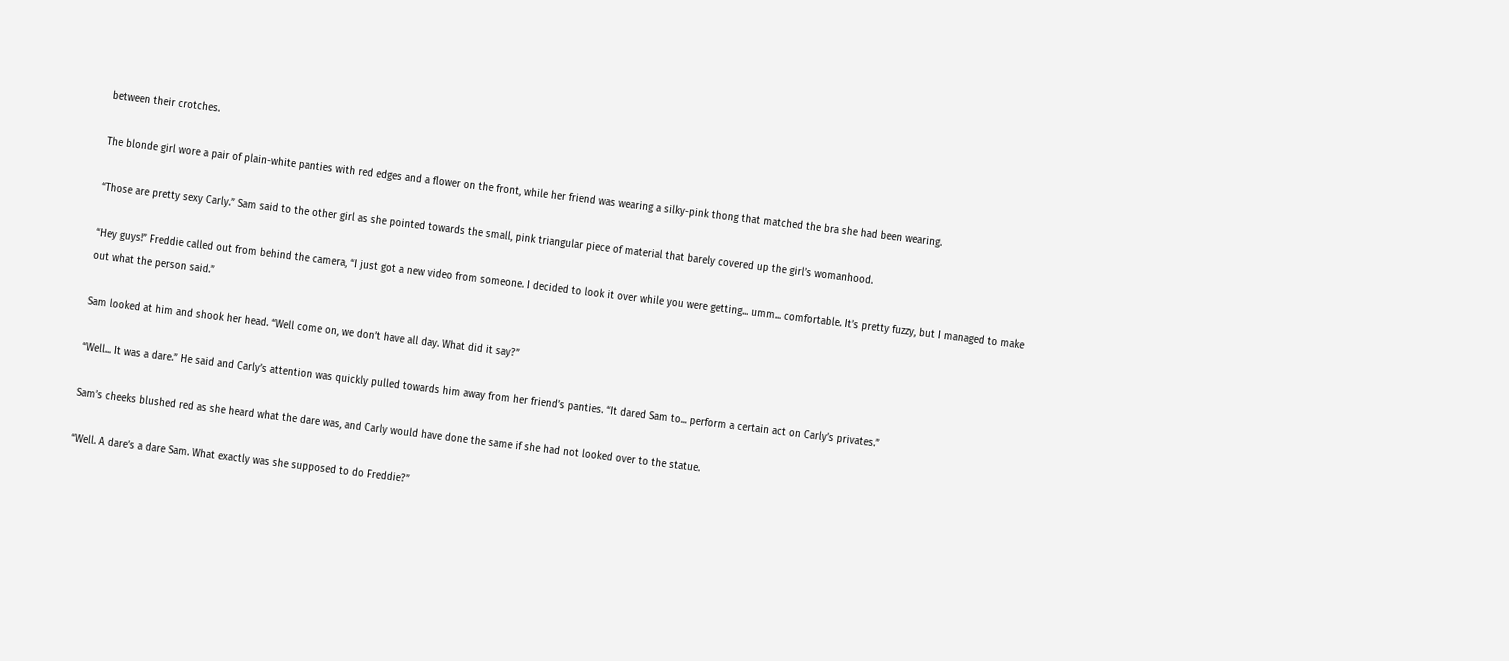between their crotches.

The blonde girl wore a pair of plain-white panties with red edges and a flower on the front, while her friend was wearing a silky-pink thong that matched the bra she had been wearing.

“Those are pretty sexy Carly.” Sam said to the other girl as she pointed towards the small, pink triangular piece of material that barely covered up the girl’s womanhood.

“Hey guys!” Freddie called out from behind the camera, “I just got a new video from someone. I decided to look it over while you were getting... umm... comfortable. It’s pretty fuzzy, but I managed to make out what the person said.”

Sam looked at him and shook her head. “Well come on, we don’t have all day. What did it say?”

“Well... It was a dare.” He said and Carly’s attention was quickly pulled towards him away from her friend’s panties. “It dared Sam to... perform a certain act on Carly’s privates.”

Sam’s cheeks blushed red as she heard what the dare was, and Carly would have done the same if she had not looked over to the statue.

“Well. A dare’s a dare Sam. What exactly was she supposed to do Freddie?”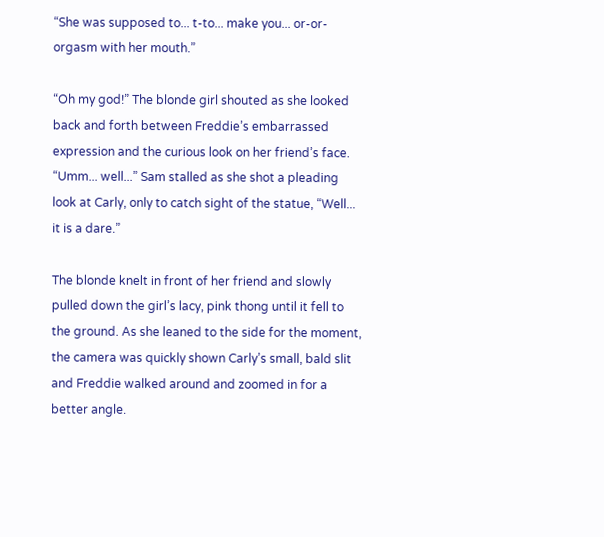“She was supposed to... t-to... make you... or-or-orgasm with her mouth.”

“Oh my god!” The blonde girl shouted as she looked back and forth between Freddie’s embarrassed expression and the curious look on her friend’s face. “Umm... well...” Sam stalled as she shot a pleading look at Carly, only to catch sight of the statue, “Well... it is a dare.”

The blonde knelt in front of her friend and slowly pulled down the girl’s lacy, pink thong until it fell to the ground. As she leaned to the side for the moment, the camera was quickly shown Carly’s small, bald slit and Freddie walked around and zoomed in for a better angle.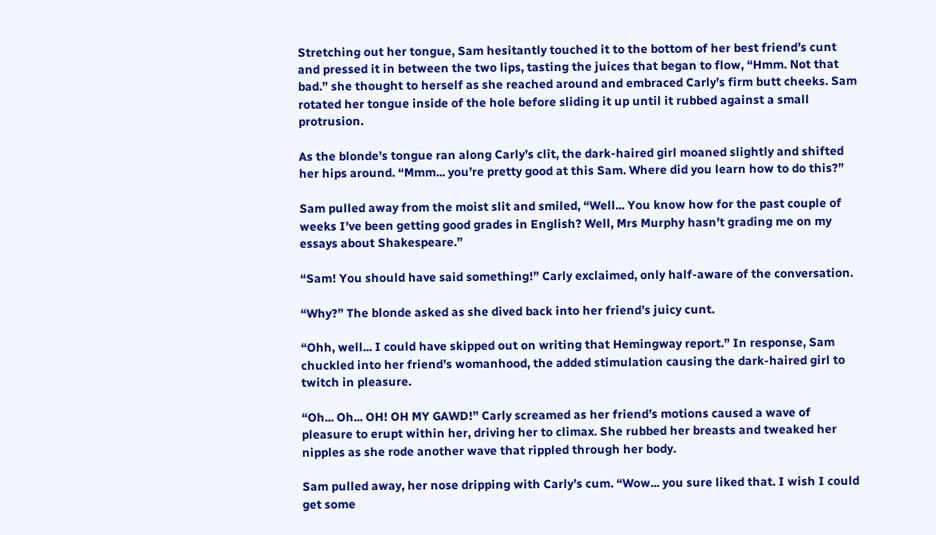Stretching out her tongue, Sam hesitantly touched it to the bottom of her best friend’s cunt and pressed it in between the two lips, tasting the juices that began to flow, “Hmm. Not that bad.” she thought to herself as she reached around and embraced Carly’s firm butt cheeks. Sam rotated her tongue inside of the hole before sliding it up until it rubbed against a small protrusion.

As the blonde’s tongue ran along Carly’s clit, the dark-haired girl moaned slightly and shifted her hips around. “Mmm... you’re pretty good at this Sam. Where did you learn how to do this?”

Sam pulled away from the moist slit and smiled, “Well... You know how for the past couple of weeks I’ve been getting good grades in English? Well, Mrs Murphy hasn’t grading me on my essays about Shakespeare.”

“Sam! You should have said something!” Carly exclaimed, only half-aware of the conversation.

“Why?” The blonde asked as she dived back into her friend’s juicy cunt.

“Ohh, well... I could have skipped out on writing that Hemingway report.” In response, Sam chuckled into her friend’s womanhood, the added stimulation causing the dark-haired girl to twitch in pleasure.

“Oh... Oh... OH! OH MY GAWD!” Carly screamed as her friend’s motions caused a wave of pleasure to erupt within her, driving her to climax. She rubbed her breasts and tweaked her nipples as she rode another wave that rippled through her body.

Sam pulled away, her nose dripping with Carly’s cum. “Wow... you sure liked that. I wish I could get some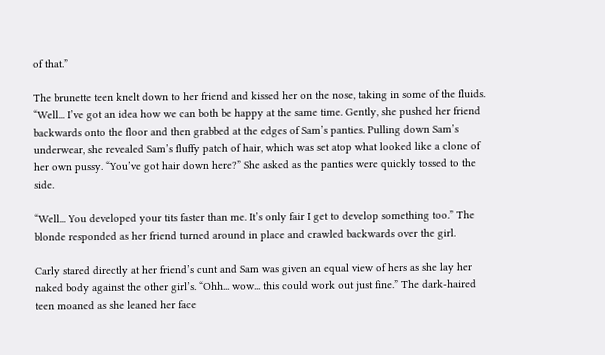of that.”

The brunette teen knelt down to her friend and kissed her on the nose, taking in some of the fluids. “Well... I’ve got an idea how we can both be happy at the same time. Gently, she pushed her friend backwards onto the floor and then grabbed at the edges of Sam’s panties. Pulling down Sam’s underwear, she revealed Sam’s fluffy patch of hair, which was set atop what looked like a clone of her own pussy. “You’ve got hair down here?” She asked as the panties were quickly tossed to the side.

“Well... You developed your tits faster than me. It’s only fair I get to develop something too.” The blonde responded as her friend turned around in place and crawled backwards over the girl.

Carly stared directly at her friend’s cunt and Sam was given an equal view of hers as she lay her naked body against the other girl’s. “Ohh... wow... this could work out just fine.” The dark-haired teen moaned as she leaned her face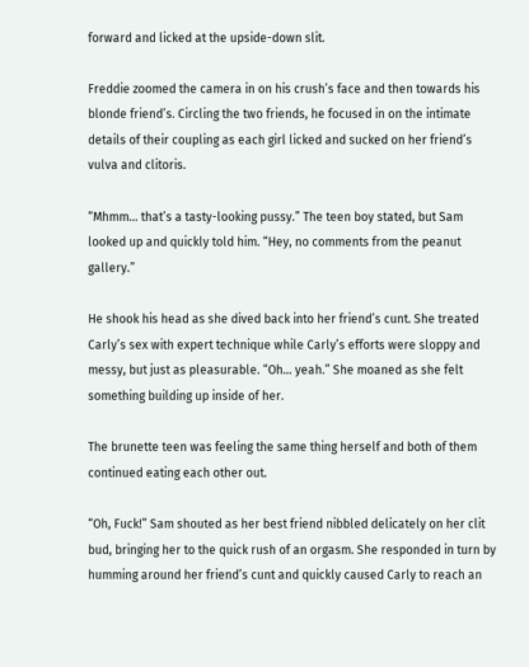forward and licked at the upside-down slit.

Freddie zoomed the camera in on his crush’s face and then towards his blonde friend’s. Circling the two friends, he focused in on the intimate details of their coupling as each girl licked and sucked on her friend’s vulva and clitoris.

“Mhmm... that’s a tasty-looking pussy.” The teen boy stated, but Sam looked up and quickly told him. “Hey, no comments from the peanut gallery.”

He shook his head as she dived back into her friend’s cunt. She treated Carly’s sex with expert technique while Carly’s efforts were sloppy and messy, but just as pleasurable. “Oh… yeah.” She moaned as she felt something building up inside of her.

The brunette teen was feeling the same thing herself and both of them continued eating each other out.

“Oh, Fuck!” Sam shouted as her best friend nibbled delicately on her clit bud, bringing her to the quick rush of an orgasm. She responded in turn by humming around her friend’s cunt and quickly caused Carly to reach an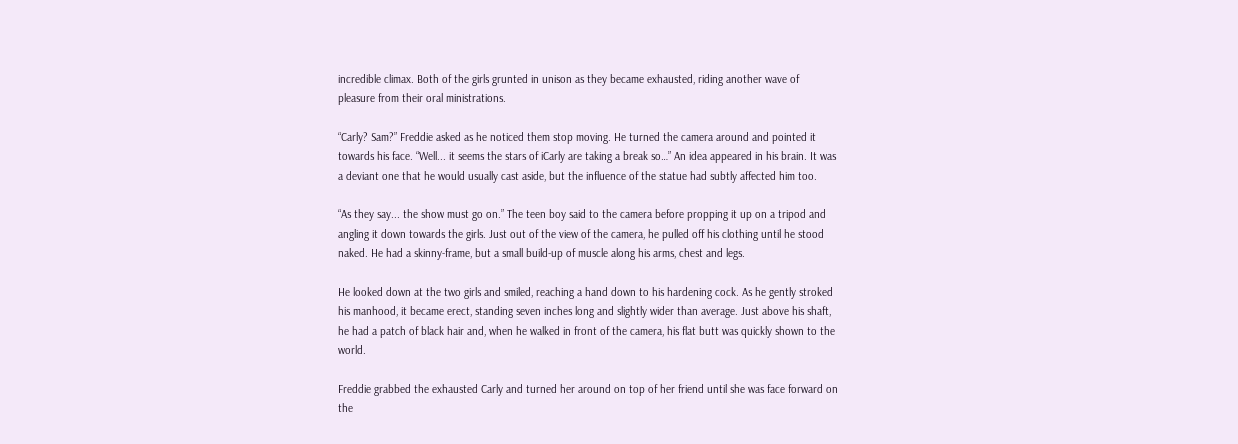incredible climax. Both of the girls grunted in unison as they became exhausted, riding another wave of pleasure from their oral ministrations.

“Carly? Sam?” Freddie asked as he noticed them stop moving. He turned the camera around and pointed it towards his face. “Well... it seems the stars of iCarly are taking a break so…” An idea appeared in his brain. It was a deviant one that he would usually cast aside, but the influence of the statue had subtly affected him too.

“As they say... the show must go on.” The teen boy said to the camera before propping it up on a tripod and angling it down towards the girls. Just out of the view of the camera, he pulled off his clothing until he stood naked. He had a skinny-frame, but a small build-up of muscle along his arms, chest and legs.

He looked down at the two girls and smiled, reaching a hand down to his hardening cock. As he gently stroked his manhood, it became erect, standing seven inches long and slightly wider than average. Just above his shaft, he had a patch of black hair and, when he walked in front of the camera, his flat butt was quickly shown to the world.

Freddie grabbed the exhausted Carly and turned her around on top of her friend until she was face forward on the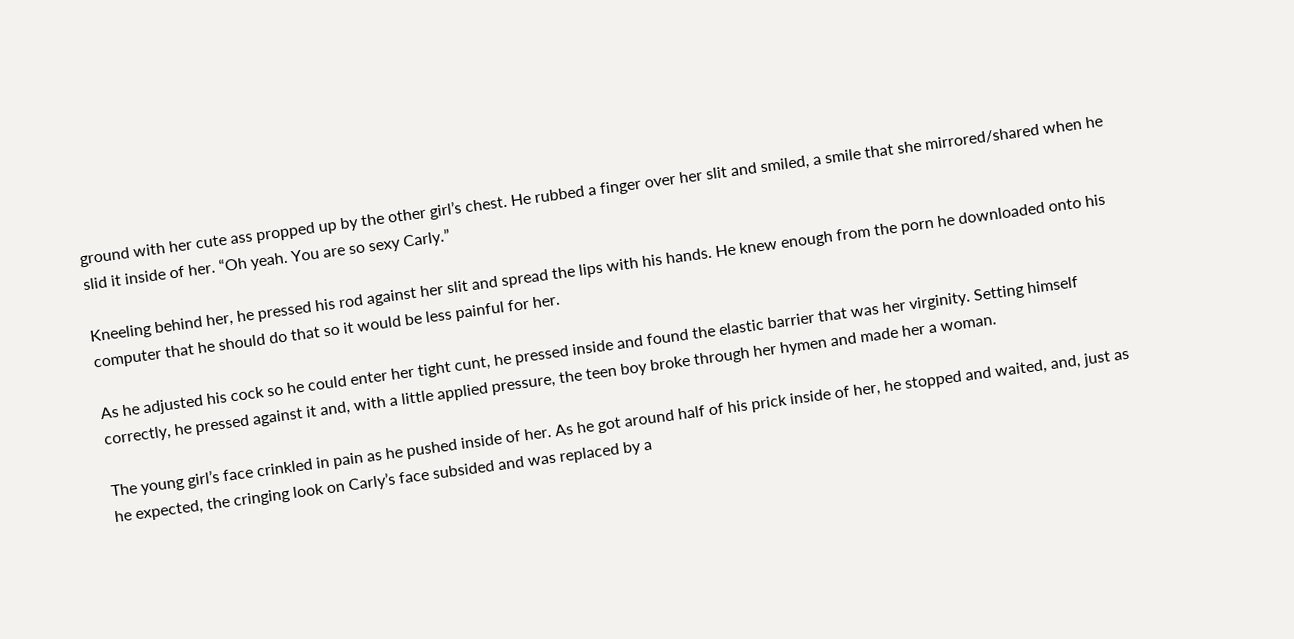ground with her cute ass propped up by the other girl’s chest. He rubbed a finger over her slit and smiled, a smile that she mirrored/shared when he slid it inside of her. “Oh yeah. You are so sexy Carly.”

Kneeling behind her, he pressed his rod against her slit and spread the lips with his hands. He knew enough from the porn he downloaded onto his computer that he should do that so it would be less painful for her.

As he adjusted his cock so he could enter her tight cunt, he pressed inside and found the elastic barrier that was her virginity. Setting himself correctly, he pressed against it and, with a little applied pressure, the teen boy broke through her hymen and made her a woman.

The young girl’s face crinkled in pain as he pushed inside of her. As he got around half of his prick inside of her, he stopped and waited, and, just as he expected, the cringing look on Carly’s face subsided and was replaced by a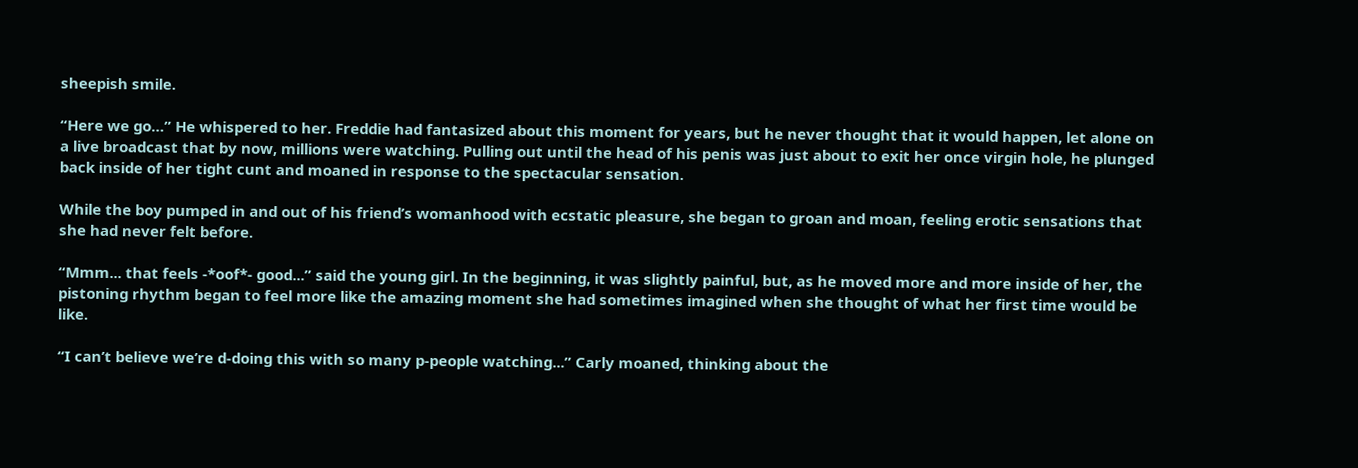sheepish smile.

“Here we go…” He whispered to her. Freddie had fantasized about this moment for years, but he never thought that it would happen, let alone on a live broadcast that by now, millions were watching. Pulling out until the head of his penis was just about to exit her once virgin hole, he plunged back inside of her tight cunt and moaned in response to the spectacular sensation.

While the boy pumped in and out of his friend’s womanhood with ecstatic pleasure, she began to groan and moan, feeling erotic sensations that she had never felt before.

“Mmm... that feels -*oof*- good...” said the young girl. In the beginning, it was slightly painful, but, as he moved more and more inside of her, the pistoning rhythm began to feel more like the amazing moment she had sometimes imagined when she thought of what her first time would be like.

“I can’t believe we’re d-doing this with so many p-people watching...” Carly moaned, thinking about the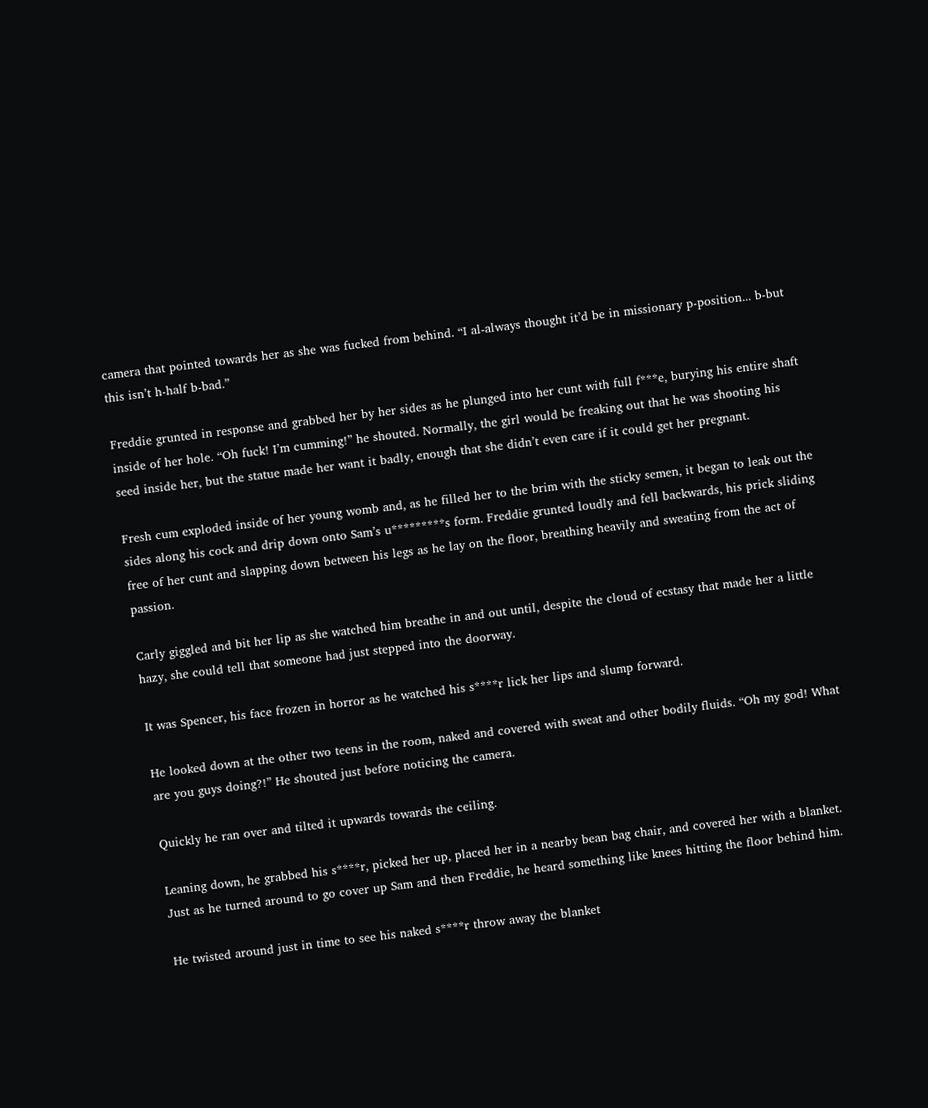camera that pointed towards her as she was fucked from behind. “I al-always thought it’d be in missionary p-position... b-but this isn’t h-half b-bad.”

Freddie grunted in response and grabbed her by her sides as he plunged into her cunt with full f***e, burying his entire shaft inside of her hole. “Oh fuck! I’m cumming!” he shouted. Normally, the girl would be freaking out that he was shooting his seed inside her, but the statue made her want it badly, enough that she didn’t even care if it could get her pregnant.

Fresh cum exploded inside of her young womb and, as he filled her to the brim with the sticky semen, it began to leak out the sides along his cock and drip down onto Sam’s u*********s form. Freddie grunted loudly and fell backwards, his prick sliding free of her cunt and slapping down between his legs as he lay on the floor, breathing heavily and sweating from the act of passion.

Carly giggled and bit her lip as she watched him breathe in and out until, despite the cloud of ecstasy that made her a little hazy, she could tell that someone had just stepped into the doorway.

It was Spencer, his face frozen in horror as he watched his s****r lick her lips and slump forward.

He looked down at the other two teens in the room, naked and covered with sweat and other bodily fluids. “Oh my god! What are you guys doing?!” He shouted just before noticing the camera.

Quickly he ran over and tilted it upwards towards the ceiling.

Leaning down, he grabbed his s****r, picked her up, placed her in a nearby bean bag chair, and covered her with a blanket. Just as he turned around to go cover up Sam and then Freddie, he heard something like knees hitting the floor behind him.

He twisted around just in time to see his naked s****r throw away the blanket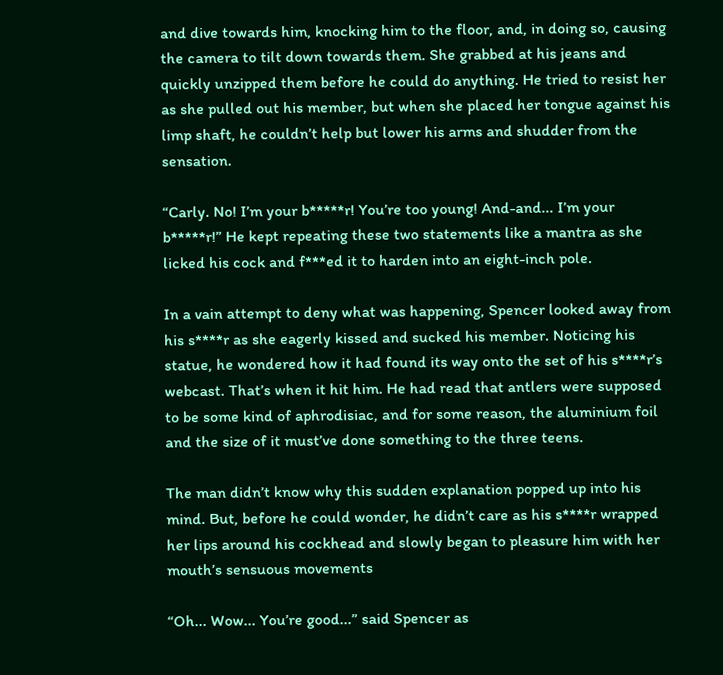and dive towards him, knocking him to the floor, and, in doing so, causing the camera to tilt down towards them. She grabbed at his jeans and quickly unzipped them before he could do anything. He tried to resist her as she pulled out his member, but when she placed her tongue against his limp shaft, he couldn’t help but lower his arms and shudder from the sensation.

“Carly. No! I’m your b*****r! You’re too young! And-and... I’m your b*****r!” He kept repeating these two statements like a mantra as she licked his cock and f***ed it to harden into an eight-inch pole.

In a vain attempt to deny what was happening, Spencer looked away from his s****r as she eagerly kissed and sucked his member. Noticing his statue, he wondered how it had found its way onto the set of his s****r’s webcast. That’s when it hit him. He had read that antlers were supposed to be some kind of aphrodisiac, and for some reason, the aluminium foil and the size of it must’ve done something to the three teens.

The man didn’t know why this sudden explanation popped up into his mind. But, before he could wonder, he didn’t care as his s****r wrapped her lips around his cockhead and slowly began to pleasure him with her mouth’s sensuous movements

“Oh... Wow... You’re good...” said Spencer as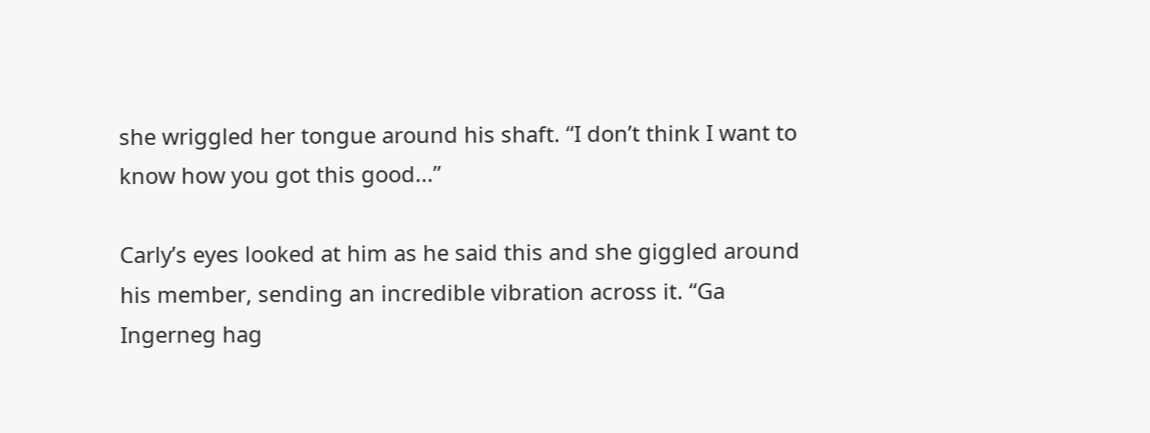she wriggled her tongue around his shaft. “I don’t think I want to know how you got this good...”

Carly’s eyes looked at him as he said this and she giggled around his member, sending an incredible vibration across it. “Ga Ingerneg hag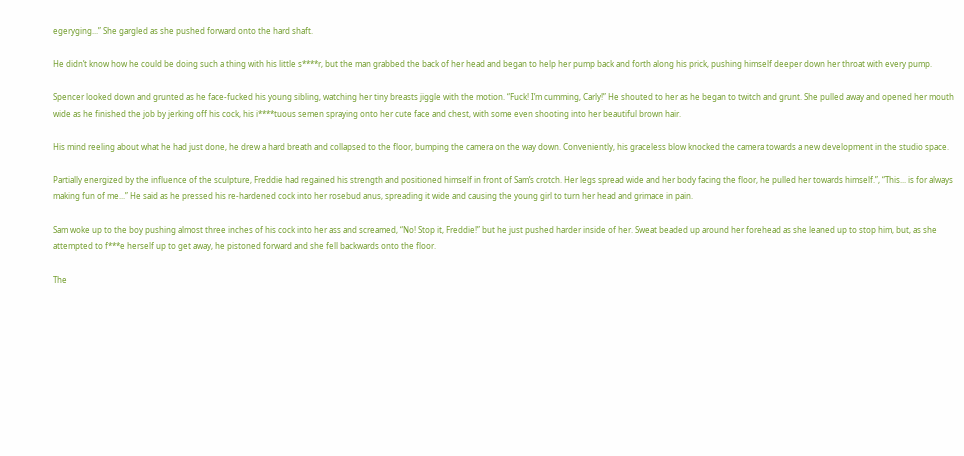egeryging...” She gargled as she pushed forward onto the hard shaft.

He didn’t know how he could be doing such a thing with his little s****r, but the man grabbed the back of her head and began to help her pump back and forth along his prick, pushing himself deeper down her throat with every pump.

Spencer looked down and grunted as he face-fucked his young sibling, watching her tiny breasts jiggle with the motion. “Fuck! I’m cumming, Carly!” He shouted to her as he began to twitch and grunt. She pulled away and opened her mouth wide as he finished the job by jerking off his cock, his i****tuous semen spraying onto her cute face and chest, with some even shooting into her beautiful brown hair.

His mind reeling about what he had just done, he drew a hard breath and collapsed to the floor, bumping the camera on the way down. Conveniently, his graceless blow knocked the camera towards a new development in the studio space.

Partially energized by the influence of the sculpture, Freddie had regained his strength and positioned himself in front of Sam’s crotch. Her legs spread wide and her body facing the floor, he pulled her towards himself.”, “This... is for always making fun of me...” He said as he pressed his re-hardened cock into her rosebud anus, spreading it wide and causing the young girl to turn her head and grimace in pain.

Sam woke up to the boy pushing almost three inches of his cock into her ass and screamed, “No! Stop it, Freddie!” but he just pushed harder inside of her. Sweat beaded up around her forehead as she leaned up to stop him, but, as she attempted to f***e herself up to get away, he pistoned forward and she fell backwards onto the floor.

The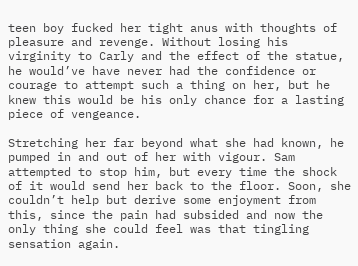teen boy fucked her tight anus with thoughts of pleasure and revenge. Without losing his virginity to Carly and the effect of the statue, he would’ve have never had the confidence or courage to attempt such a thing on her, but he knew this would be his only chance for a lasting piece of vengeance.

Stretching her far beyond what she had known, he pumped in and out of her with vigour. Sam attempted to stop him, but every time the shock of it would send her back to the floor. Soon, she couldn’t help but derive some enjoyment from this, since the pain had subsided and now the only thing she could feel was that tingling sensation again.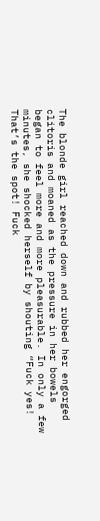The blonde girl reached down and rubbed her engorged clitoris and moaned as the pressure in her bowels began to feel more and more pleasurable. In only a few minutes, she shocked herself by shouting “Fuck yes! That’s the spot! Fuck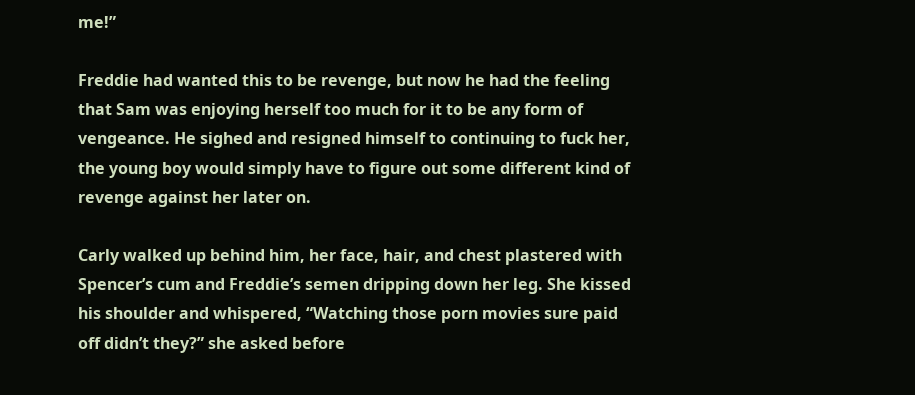me!”

Freddie had wanted this to be revenge, but now he had the feeling that Sam was enjoying herself too much for it to be any form of vengeance. He sighed and resigned himself to continuing to fuck her, the young boy would simply have to figure out some different kind of revenge against her later on.

Carly walked up behind him, her face, hair, and chest plastered with Spencer’s cum and Freddie’s semen dripping down her leg. She kissed his shoulder and whispered, “Watching those porn movies sure paid off didn’t they?” she asked before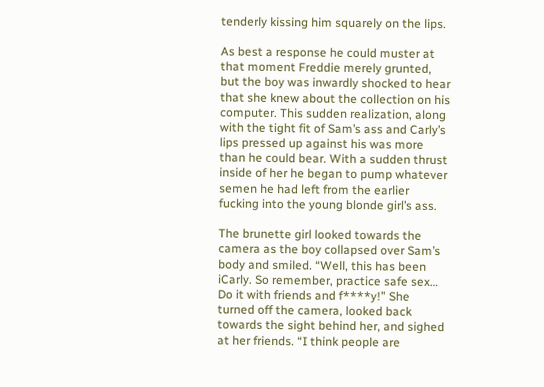tenderly kissing him squarely on the lips.

As best a response he could muster at that moment Freddie merely grunted, but the boy was inwardly shocked to hear that she knew about the collection on his computer. This sudden realization, along with the tight fit of Sam’s ass and Carly’s lips pressed up against his was more than he could bear. With a sudden thrust inside of her he began to pump whatever semen he had left from the earlier fucking into the young blonde girl’s ass.

The brunette girl looked towards the camera as the boy collapsed over Sam’s body and smiled. “Well, this has been iCarly. So remember, practice safe sex… Do it with friends and f****y!” She turned off the camera, looked back towards the sight behind her, and sighed at her friends. “I think people are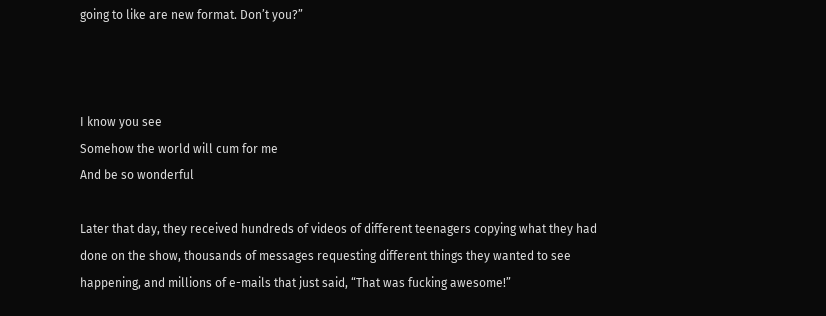going to like are new format. Don’t you?”



I know you see
Somehow the world will cum for me
And be so wonderful

Later that day, they received hundreds of videos of different teenagers copying what they had done on the show, thousands of messages requesting different things they wanted to see happening, and millions of e-mails that just said, “That was fucking awesome!”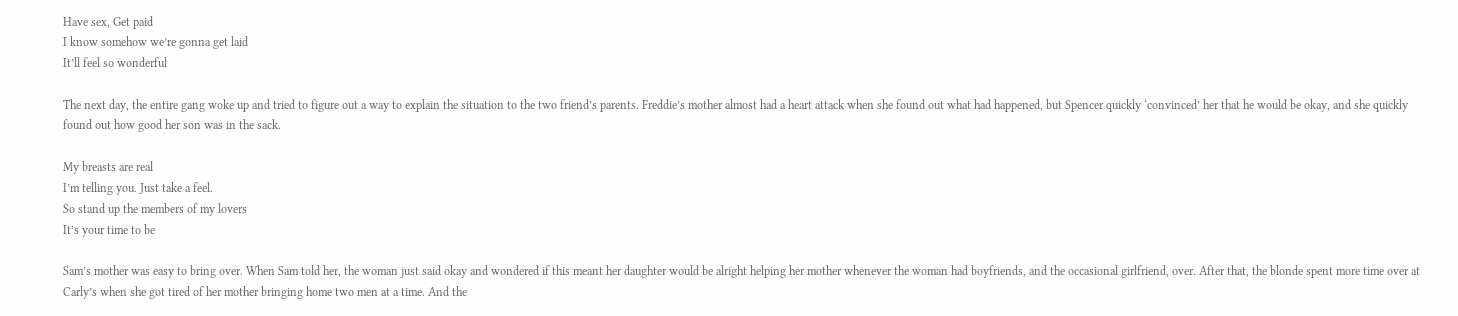Have sex, Get paid
I know somehow we’re gonna get laid
It’ll feel so wonderful

The next day, the entire gang woke up and tried to figure out a way to explain the situation to the two friend’s parents. Freddie’s mother almost had a heart attack when she found out what had happened, but Spencer quickly ‘convinced’ her that he would be okay, and she quickly found out how good her son was in the sack.

My breasts are real
I’m telling you. Just take a feel.
So stand up the members of my lovers
It’s your time to be

Sam’s mother was easy to bring over. When Sam told her, the woman just said okay and wondered if this meant her daughter would be alright helping her mother whenever the woman had boyfriends, and the occasional girlfriend, over. After that, the blonde spent more time over at Carly’s when she got tired of her mother bringing home two men at a time. And the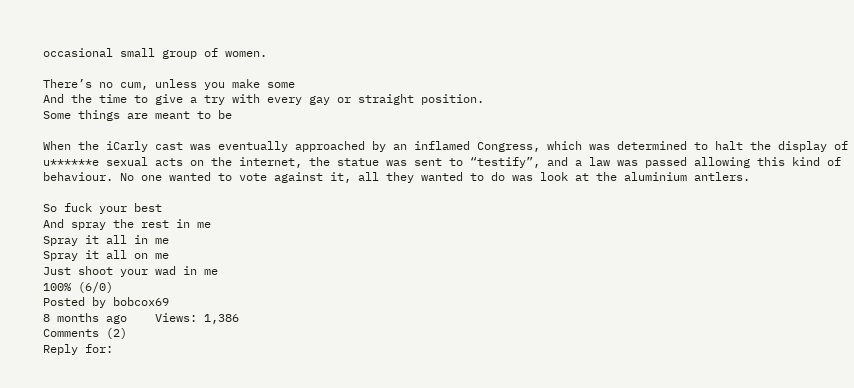occasional small group of women.

There’s no cum, unless you make some
And the time to give a try with every gay or straight position.
Some things are meant to be

When the iCarly cast was eventually approached by an inflamed Congress, which was determined to halt the display of u******e sexual acts on the internet, the statue was sent to “testify”, and a law was passed allowing this kind of behaviour. No one wanted to vote against it, all they wanted to do was look at the aluminium antlers.

So fuck your best
And spray the rest in me
Spray it all in me
Spray it all on me
Just shoot your wad in me
100% (6/0)
Posted by bobcox69
8 months ago    Views: 1,386
Comments (2)
Reply for: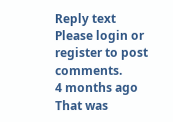Reply text
Please login or register to post comments.
4 months ago
That was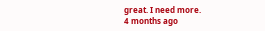great. I need more.
4 months ago